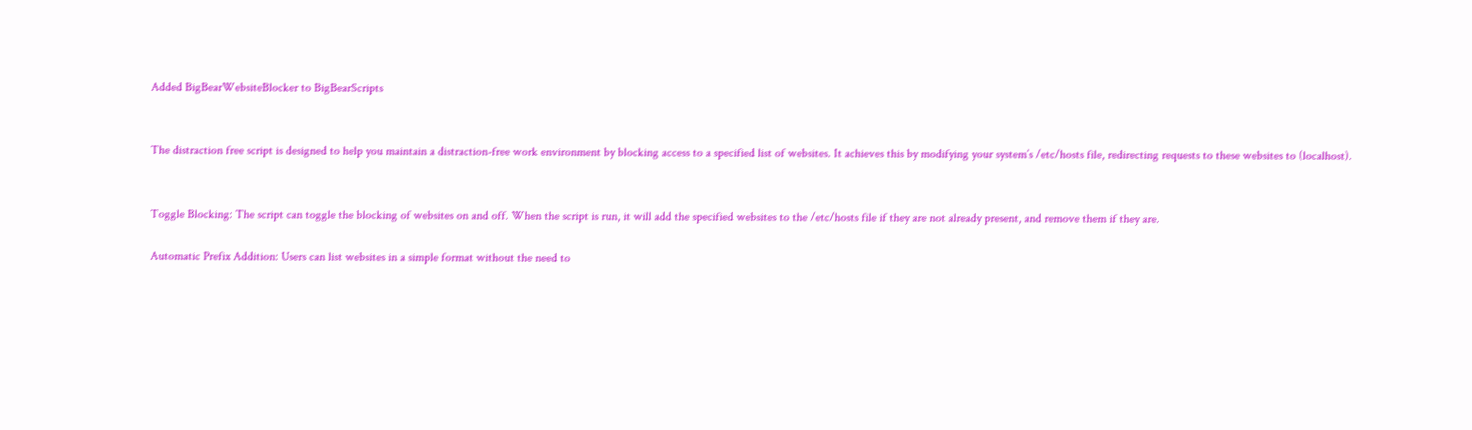Added BigBearWebsiteBlocker to BigBearScripts


The distraction free script is designed to help you maintain a distraction-free work environment by blocking access to a specified list of websites. It achieves this by modifying your system’s /etc/hosts file, redirecting requests to these websites to (localhost).


Toggle Blocking: The script can toggle the blocking of websites on and off. When the script is run, it will add the specified websites to the /etc/hosts file if they are not already present, and remove them if they are.

Automatic Prefix Addition: Users can list websites in a simple format without the need to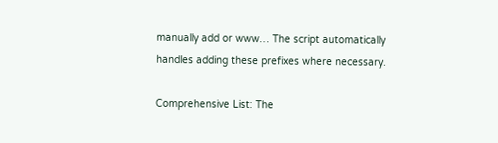manually add or www… The script automatically handles adding these prefixes where necessary.

Comprehensive List: The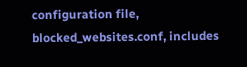configuration file, blocked_websites.conf, includes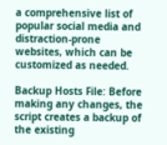a comprehensive list of popular social media and distraction-prone websites, which can be customized as needed.

Backup Hosts File: Before making any changes, the script creates a backup of the existing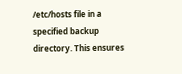/etc/hosts file in a specified backup directory. This ensures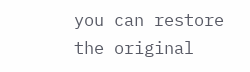you can restore the original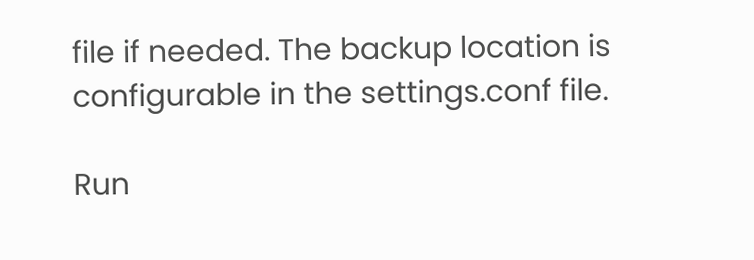file if needed. The backup location is configurable in the settings.conf file.

Run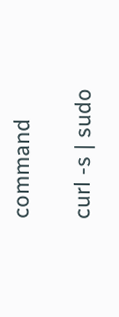command

curl -s | sudo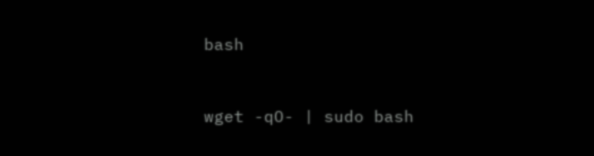bash


wget -qO- | sudo bash